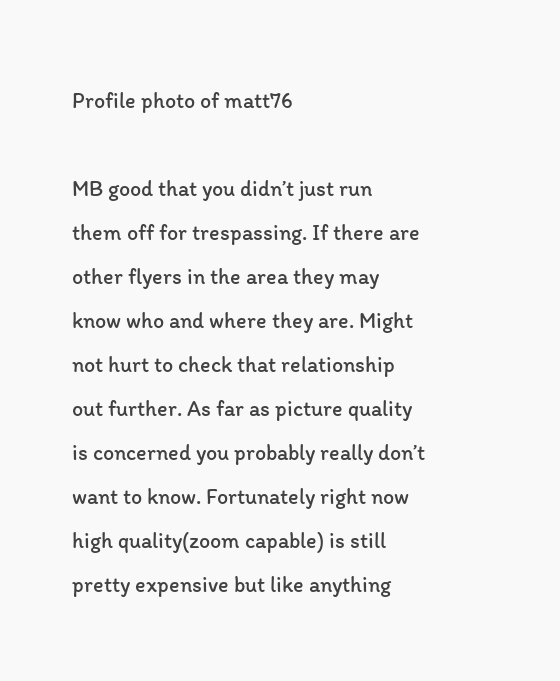Profile photo of matt76

MB good that you didn’t just run them off for trespassing. If there are other flyers in the area they may know who and where they are. Might not hurt to check that relationship out further. As far as picture quality is concerned you probably really don’t want to know. Fortunately right now high quality(zoom capable) is still pretty expensive but like anything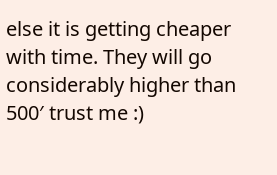else it is getting cheaper with time. They will go considerably higher than 500′ trust me :)